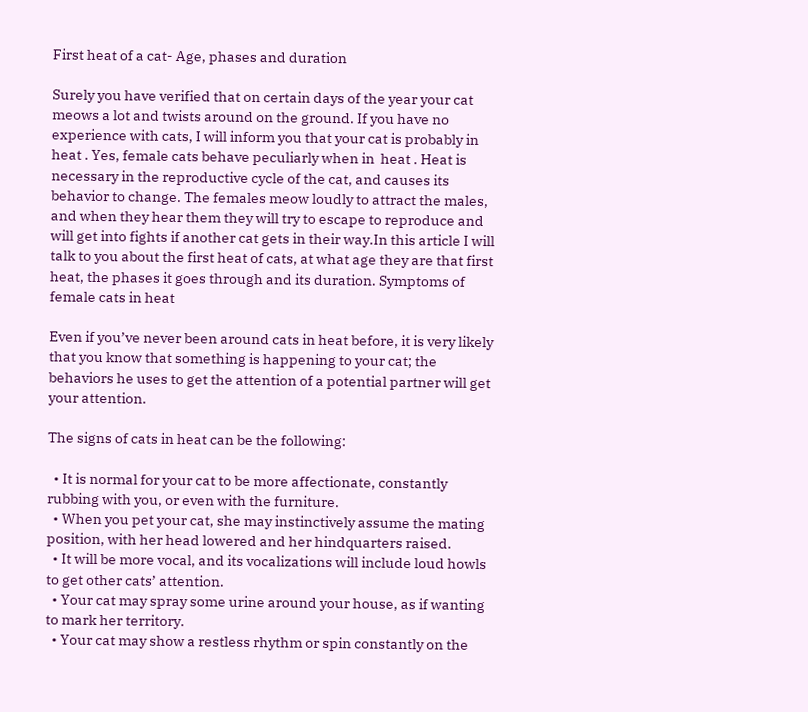First heat of a cat- Age, phases and duration

Surely you have verified that on certain days of the year your cat meows a lot and twists around on the ground. If you have no experience with cats, I will inform you that your cat is probably in heat . Yes, female cats behave peculiarly when in  heat . Heat is necessary in the reproductive cycle of the cat, and causes its behavior to change. The females meow loudly to attract the males, and when they hear them they will try to escape to reproduce and will get into fights if another cat gets in their way.In this article I will talk to you about the first heat of cats, at what age they are that first heat, the phases it goes through and its duration. Symptoms of female cats in heat

Even if you’ve never been around cats in heat before, it is very likely that you know that something is happening to your cat; the behaviors he uses to get the attention of a potential partner will get your attention.

The signs of cats in heat can be the following:

  • It is normal for your cat to be more affectionate, constantly rubbing with you, or even with the furniture.
  • When you pet your cat, she may instinctively assume the mating position, with her head lowered and her hindquarters raised.
  • It will be more vocal, and its vocalizations will include loud howls to get other cats’ attention.
  • Your cat may spray some urine around your house, as if wanting to mark her territory.
  • Your cat may show a restless rhythm or spin constantly on the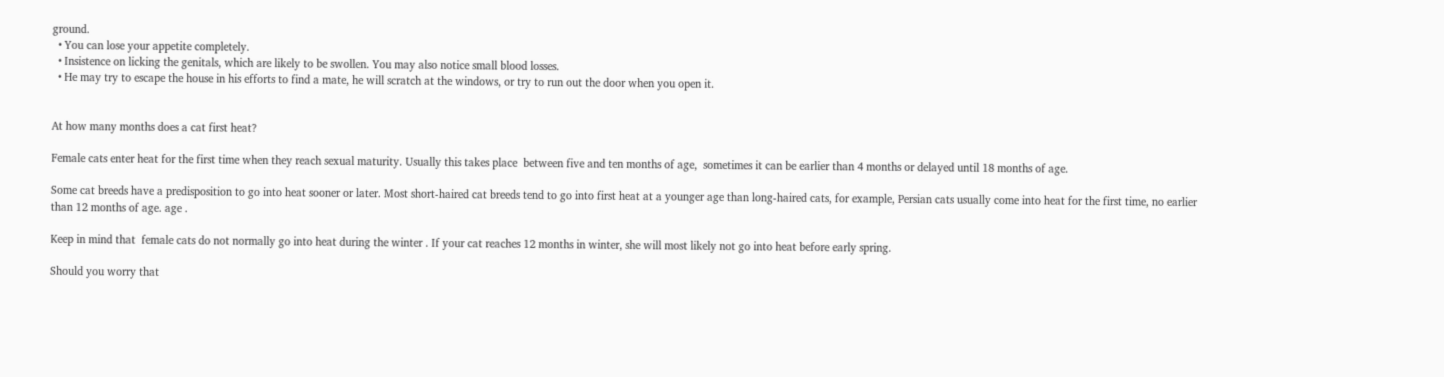ground.
  • You can lose your appetite completely.
  • Insistence on licking the genitals, which are likely to be swollen. You may also notice small blood losses.
  • He may try to escape the house in his efforts to find a mate, he will scratch at the windows, or try to run out the door when you open it.


At how many months does a cat first heat?

Female cats enter heat for the first time when they reach sexual maturity. Usually this takes place  between five and ten months of age,  sometimes it can be earlier than 4 months or delayed until 18 months of age.

Some cat breeds have a predisposition to go into heat sooner or later. Most short-haired cat breeds tend to go into first heat at a younger age than long-haired cats, for example, Persian cats usually come into heat for the first time, no earlier than 12 months of age. age .

Keep in mind that  female cats do not normally go into heat during the winter . If your cat reaches 12 months in winter, she will most likely not go into heat before early spring.

Should you worry that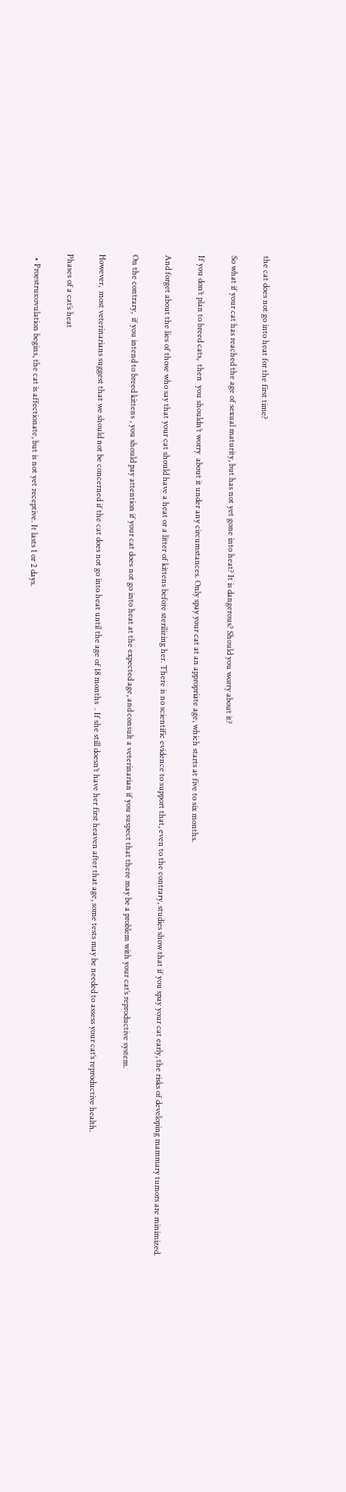the cat does not go into heat for the first time?

So what if your cat has reached the age of sexual maturity, but has not yet gone into heat? It is dangerous? Should you worry about it?

If you don’t plan to breed cats,  then  you shouldn’t worry  about it under any circumstances. Only spay your cat at an appropriate age, which starts at five to six months.

And forget about the lies of those who say that your cat should have a heat or a litter of kittens before sterilizing her. There is no scientific evidence to support that, even to the contrary, studies show that if you spay your cat early, the risks of developing mammary tumors are minimized.

On the contrary,  if you intend to breed kittens , you should pay attention if your cat does not go into heat at the expected age, and consult a veterinarian if you suspect that there may be a problem with your cat’s reproductive system.

However,  most veterinarians suggest that we should not be concerned if the cat does not go into heat until the age of 18 months  . If she still doesn’t have her first heaven after that age, some tests may be needed to assess your cat’s reproductive health.

Phases of a cat’s heat

  • Proestrus:ovulation begins, the cat is affectionate, but is not yet receptive. It lasts 1 or 2 days.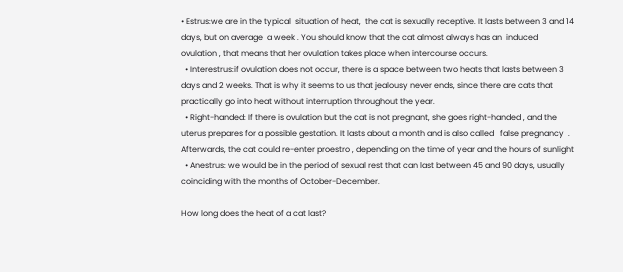• Estrus:we are in the typical  situation of heat,  the cat is sexually receptive. It lasts between 3 and 14 days, but on average  a week . You should know that the cat almost always has an  induced ovulation , that means that her ovulation takes place when intercourse occurs.
  • Interestrus:if ovulation does not occur, there is a space between two heats that lasts between 3 days and 2 weeks. That is why it seems to us that jealousy never ends, since there are cats that practically go into heat without interruption throughout the year.
  • Right-handed: If there is ovulation but the cat is not pregnant, she goes right-handed , and the uterus prepares for a possible gestation. It lasts about a month and is also called   false pregnancy  . Afterwards, the cat could re-enter proestro , depending on the time of year and the hours of sunlight
  • Anestrus: we would be in the period of sexual rest that can last between 45 and 90 days, usually coinciding with the months of October-December.

How long does the heat of a cat last?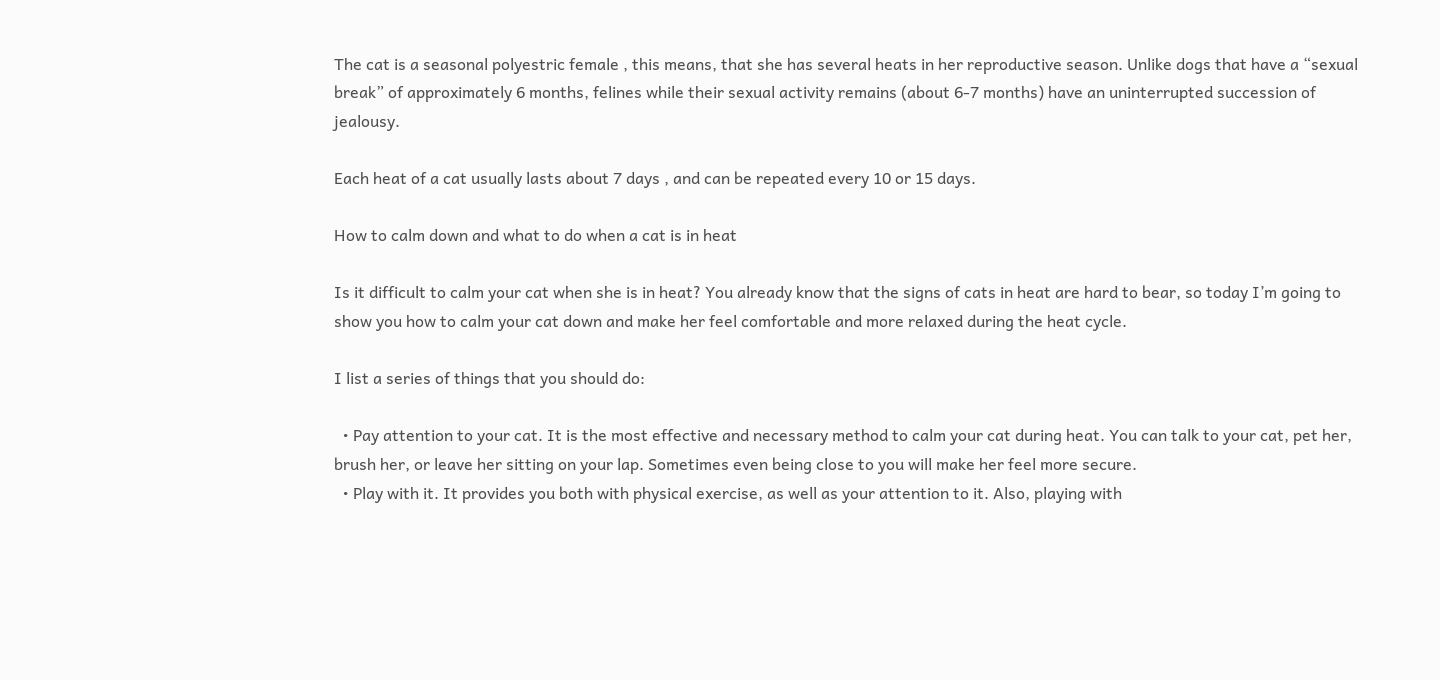The cat is a seasonal polyestric female , this means, that she has several heats in her reproductive season. Unlike dogs that have a “sexual break” of approximately 6 months, felines while their sexual activity remains (about 6-7 months) have an uninterrupted succession of jealousy.

Each heat of a cat usually lasts about 7 days , and can be repeated every 10 or 15 days.

How to calm down and what to do when a cat is in heat

Is it difficult to calm your cat when she is in heat? You already know that the signs of cats in heat are hard to bear, so today I’m going to show you how to calm your cat down and make her feel comfortable and more relaxed during the heat cycle.

I list a series of things that you should do:

  • Pay attention to your cat. It is the most effective and necessary method to calm your cat during heat. You can talk to your cat, pet her, brush her, or leave her sitting on your lap. Sometimes even being close to you will make her feel more secure.
  • Play with it. It provides you both with physical exercise, as well as your attention to it. Also, playing with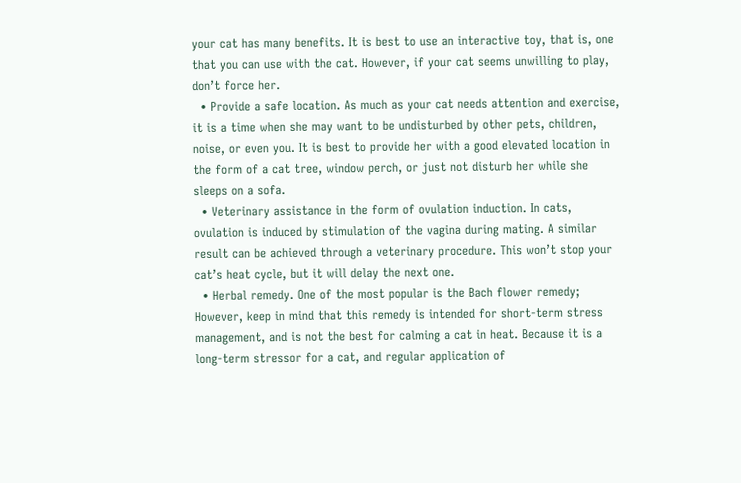your cat has many benefits. It is best to use an interactive toy, that is, one that you can use with the cat. However, if your cat seems unwilling to play, don’t force her.
  • Provide a safe location. As much as your cat needs attention and exercise, it is a time when she may want to be undisturbed by other pets, children, noise, or even you. It is best to provide her with a good elevated location in the form of a cat tree, window perch, or just not disturb her while she sleeps on a sofa.
  • Veterinary assistance in the form of ovulation induction. In cats, ovulation is induced by stimulation of the vagina during mating. A similar result can be achieved through a veterinary procedure. This won’t stop your cat’s heat cycle, but it will delay the next one.
  • Herbal remedy. One of the most popular is the Bach flower remedy; However, keep in mind that this remedy is intended for short-term stress management, and is not the best for calming a cat in heat. Because it is a long-term stressor for a cat, and regular application of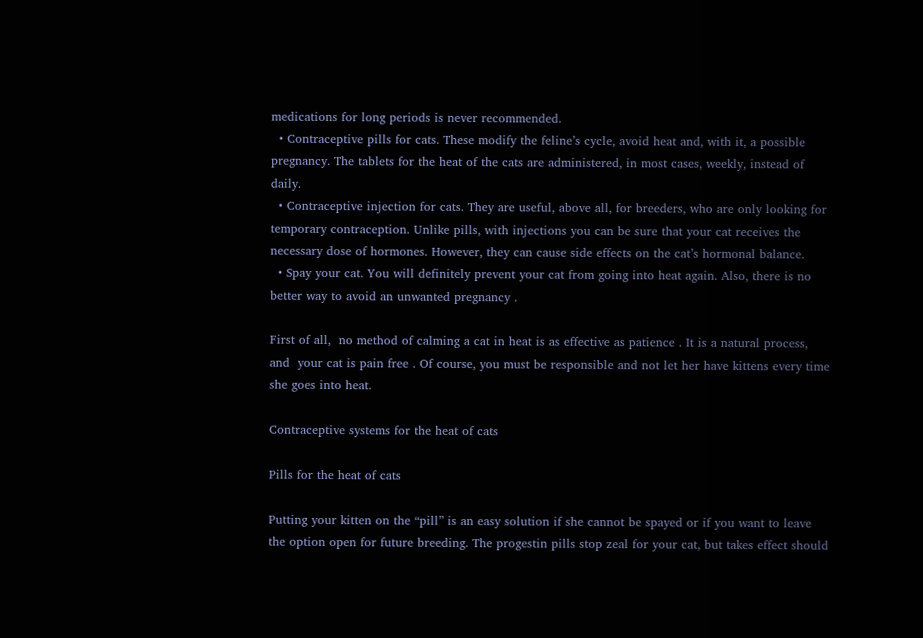medications for long periods is never recommended.
  • Contraceptive pills for cats. These modify the feline’s cycle, avoid heat and, with it, a possible pregnancy. The tablets for the heat of the cats are administered, in most cases, weekly, instead of daily.
  • Contraceptive injection for cats. They are useful, above all, for breeders, who are only looking for temporary contraception. Unlike pills, with injections you can be sure that your cat receives the necessary dose of hormones. However, they can cause side effects on the cat’s hormonal balance.
  • Spay your cat. You will definitely prevent your cat from going into heat again. Also, there is no better way to avoid an unwanted pregnancy .

First of all,  no method of calming a cat in heat is as effective as patience . It is a natural process, and  your cat is pain free . Of course, you must be responsible and not let her have kittens every time she goes into heat.

Contraceptive systems for the heat of cats

Pills for the heat of cats

Putting your kitten on the “pill” is an easy solution if she cannot be spayed or if you want to leave the option open for future breeding. The progestin pills stop zeal for your cat, but takes effect should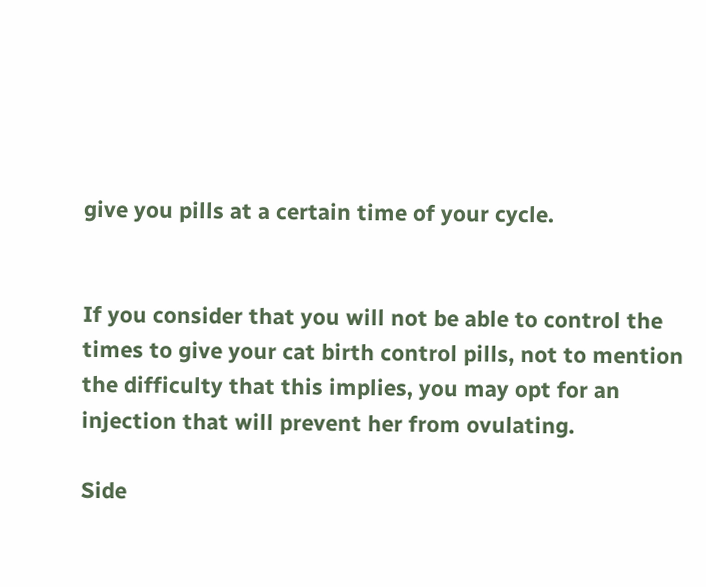give you pills at a certain time of your cycle.


If you consider that you will not be able to control the times to give your cat birth control pills, not to mention the difficulty that this implies, you may opt for an injection that will prevent her from ovulating.

Side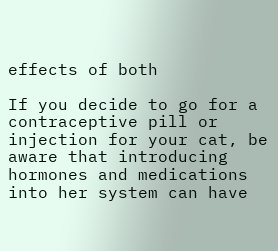effects of both

If you decide to go for a contraceptive pill or injection for your cat, be aware that introducing hormones and medications into her system can have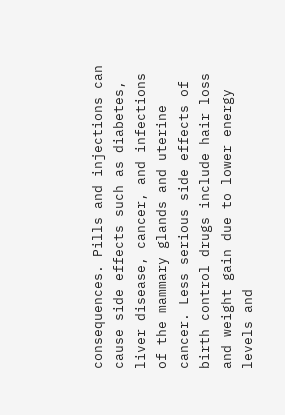consequences. Pills and injections can cause side effects such as diabetes, liver disease, cancer, and infections of the mammary glands and uterine cancer. Less serious side effects of birth control drugs include hair loss and weight gain due to lower energy levels and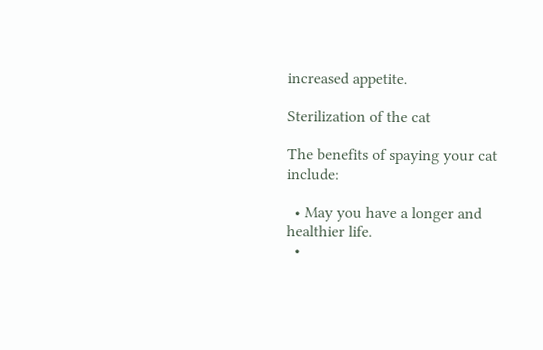increased appetite.

Sterilization of the cat

The benefits of spaying your cat include:

  • May you have a longer and healthier life.
  •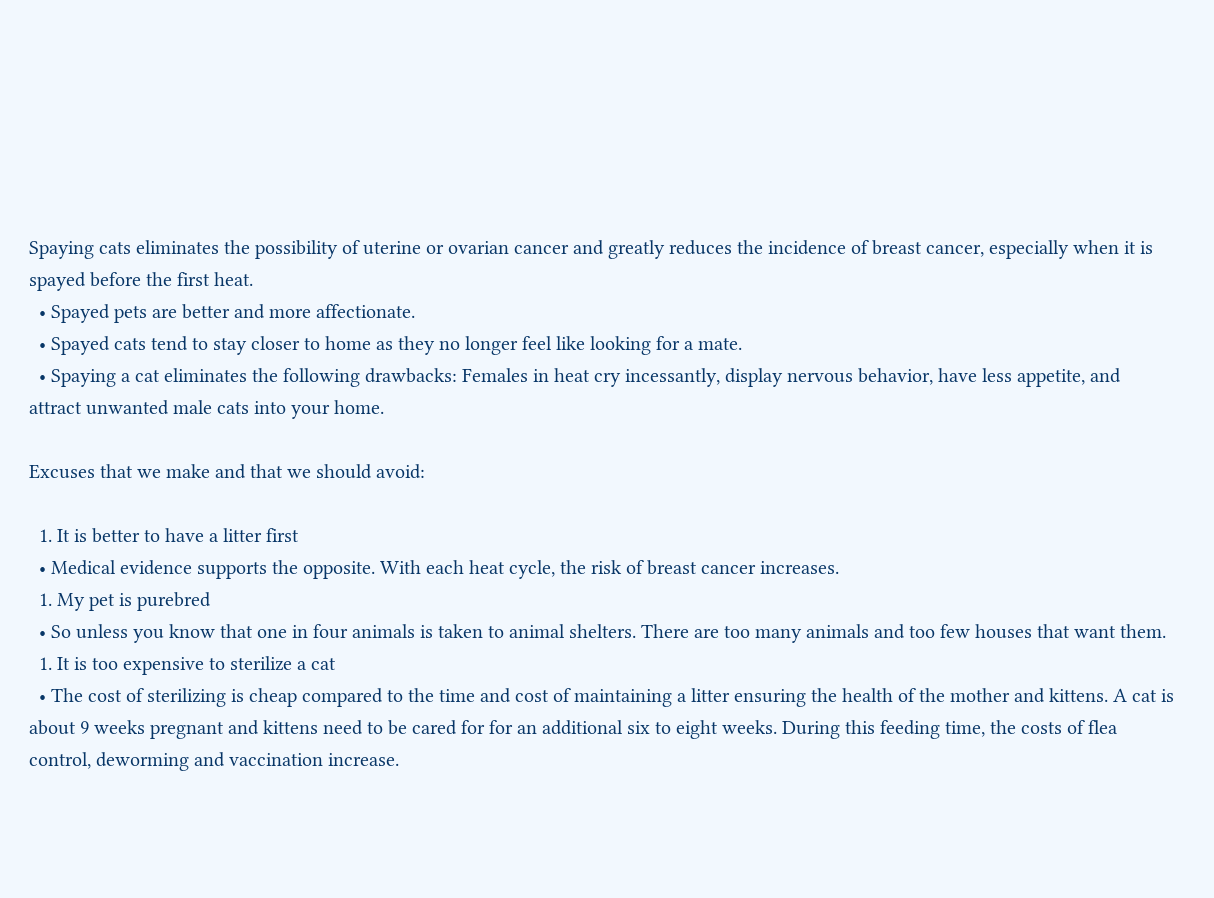Spaying cats eliminates the possibility of uterine or ovarian cancer and greatly reduces the incidence of breast cancer, especially when it is spayed before the first heat.
  • Spayed pets are better and more affectionate.
  • Spayed cats tend to stay closer to home as they no longer feel like looking for a mate.
  • Spaying a cat eliminates the following drawbacks: Females in heat cry incessantly, display nervous behavior, have less appetite, and attract unwanted male cats into your home.

Excuses that we make and that we should avoid:

  1. It is better to have a litter first
  • Medical evidence supports the opposite. With each heat cycle, the risk of breast cancer increases.
  1. My pet is purebred
  • So unless you know that one in four animals is taken to animal shelters. There are too many animals and too few houses that want them.
  1. It is too expensive to sterilize a cat
  • The cost of sterilizing is cheap compared to the time and cost of maintaining a litter ensuring the health of the mother and kittens. A cat is about 9 weeks pregnant and kittens need to be cared for for an additional six to eight weeks. During this feeding time, the costs of flea control, deworming and vaccination increase.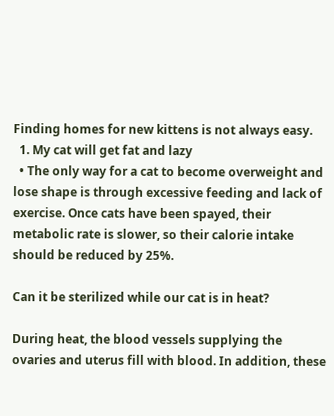Finding homes for new kittens is not always easy.
  1. My cat will get fat and lazy
  • The only way for a cat to become overweight and lose shape is through excessive feeding and lack of exercise. Once cats have been spayed, their metabolic rate is slower, so their calorie intake should be reduced by 25%.

Can it be sterilized while our cat is in heat?

During heat, the blood vessels supplying the ovaries and uterus fill with blood. In addition, these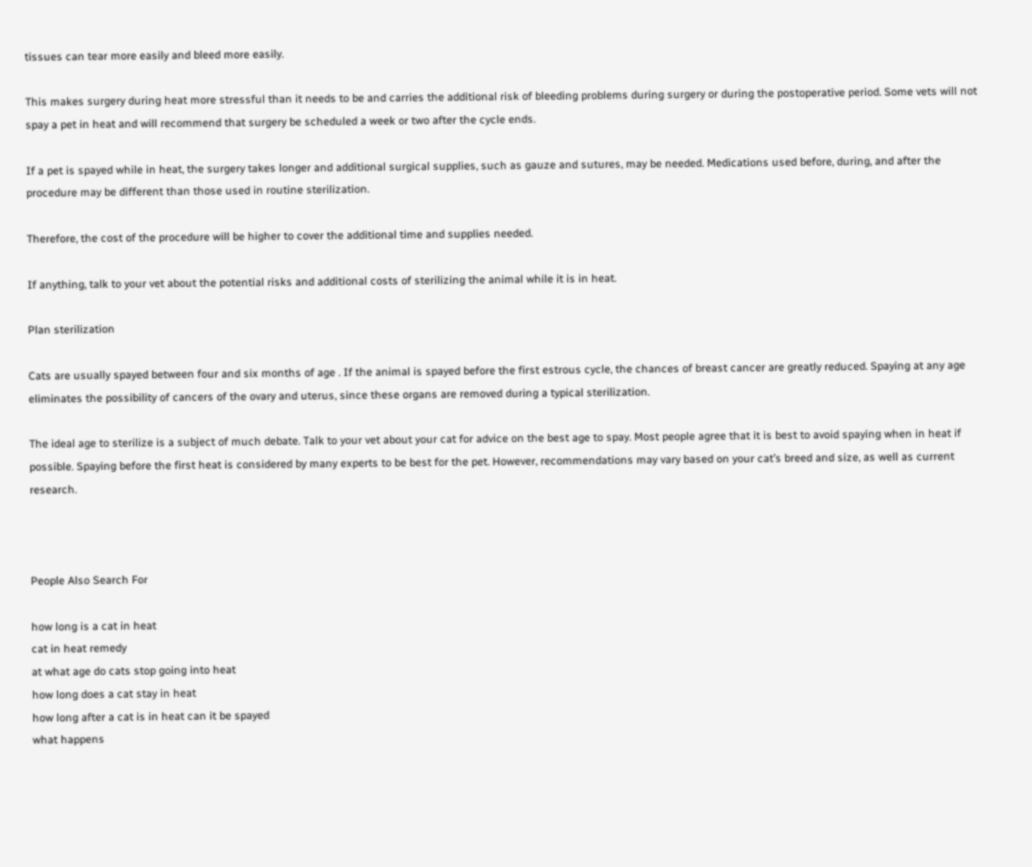tissues can tear more easily and bleed more easily.

This makes surgery during heat more stressful than it needs to be and carries the additional risk of bleeding problems during surgery or during the postoperative period. Some vets will not spay a pet in heat and will recommend that surgery be scheduled a week or two after the cycle ends.

If a pet is spayed while in heat, the surgery takes longer and additional surgical supplies, such as gauze and sutures, may be needed. Medications used before, during, and after the procedure may be different than those used in routine sterilization.

Therefore, the cost of the procedure will be higher to cover the additional time and supplies needed.

If anything, talk to your vet about the potential risks and additional costs of sterilizing the animal while it is in heat.

Plan sterilization

Cats are usually spayed between four and six months of age . If the animal is spayed before the first estrous cycle, the chances of breast cancer are greatly reduced. Spaying at any age eliminates the possibility of cancers of the ovary and uterus, since these organs are removed during a typical sterilization.

The ideal age to sterilize is a subject of much debate. Talk to your vet about your cat for advice on the best age to spay. Most people agree that it is best to avoid spaying when in heat if possible. Spaying before the first heat is considered by many experts to be best for the pet. However, recommendations may vary based on your cat’s breed and size, as well as current research.



People Also Search For

how long is a cat in heat
cat in heat remedy
at what age do cats stop going into heat
how long does a cat stay in heat
how long after a cat is in heat can it be spayed
what happens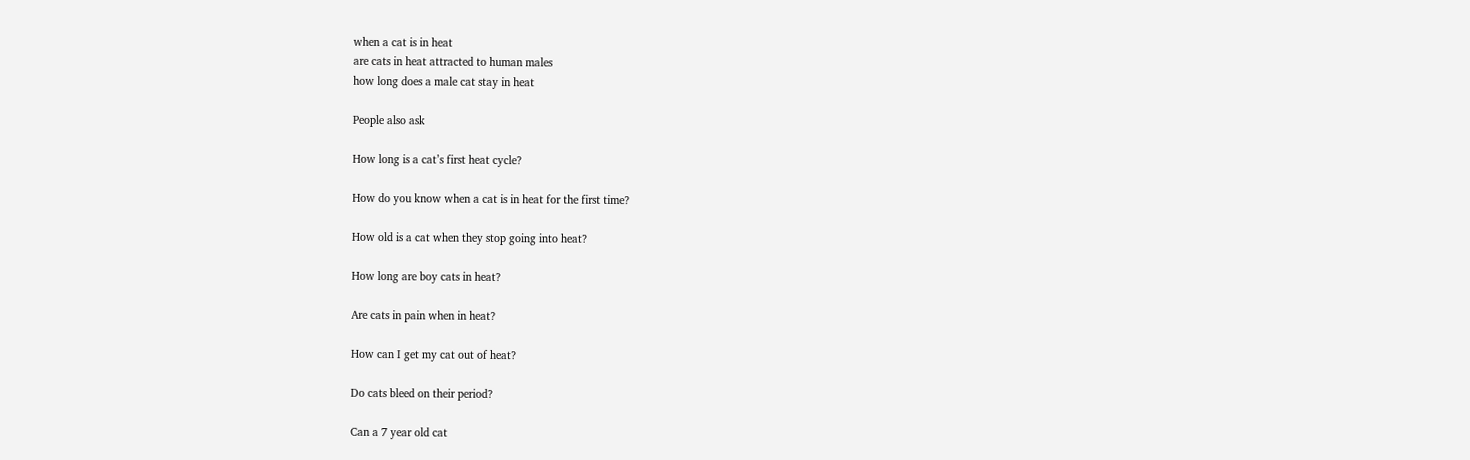when a cat is in heat
are cats in heat attracted to human males
how long does a male cat stay in heat

People also ask

How long is a cat’s first heat cycle?

How do you know when a cat is in heat for the first time?

How old is a cat when they stop going into heat?

How long are boy cats in heat?

Are cats in pain when in heat?

How can I get my cat out of heat?

Do cats bleed on their period?

Can a 7 year old cat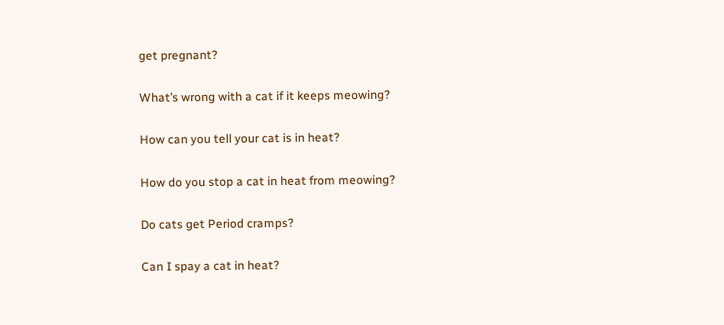get pregnant?

What’s wrong with a cat if it keeps meowing?

How can you tell your cat is in heat?

How do you stop a cat in heat from meowing?

Do cats get Period cramps?

Can I spay a cat in heat?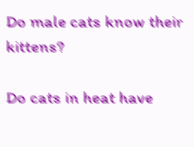Do male cats know their kittens?

Do cats in heat have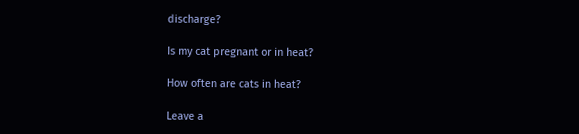discharge?

Is my cat pregnant or in heat?

How often are cats in heat?

Leave a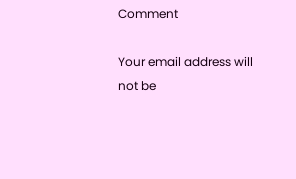Comment

Your email address will not be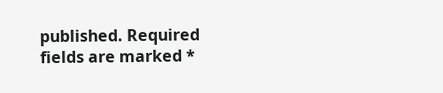published. Required fields are marked *